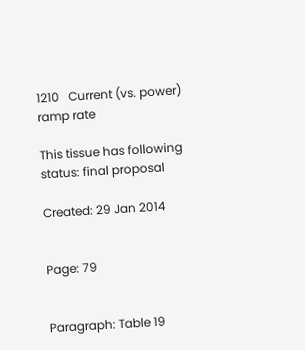1210   Current (vs. power) ramp rate

This tissue has following status: final proposal

Created: 29 Jan 2014


Page: 79


Paragraph: Table 19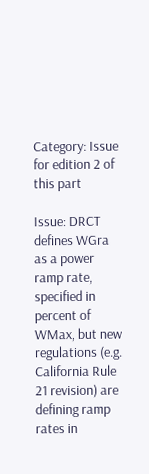Category: Issue for edition 2 of this part

Issue: DRCT defines WGra as a power ramp rate, specified in percent of WMax, but new regulations (e.g. California Rule 21 revision) are defining ramp rates in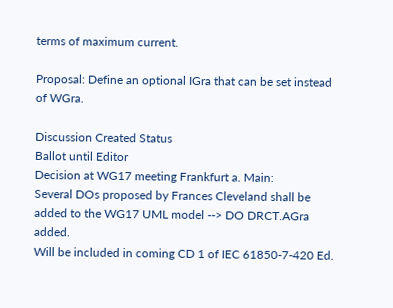terms of maximum current.

Proposal: Define an optional IGra that can be set instead of WGra.

Discussion Created Status
Ballot until Editor
Decision at WG17 meeting Frankfurt a. Main:
Several DOs proposed by Frances Cleveland shall be added to the WG17 UML model --> DO DRCT.AGra added.
Will be included in coming CD 1 of IEC 61850-7-420 Ed.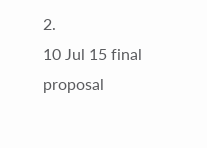2.
10 Jul 15 final proposal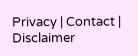Privacy | Contact | Disclaimer